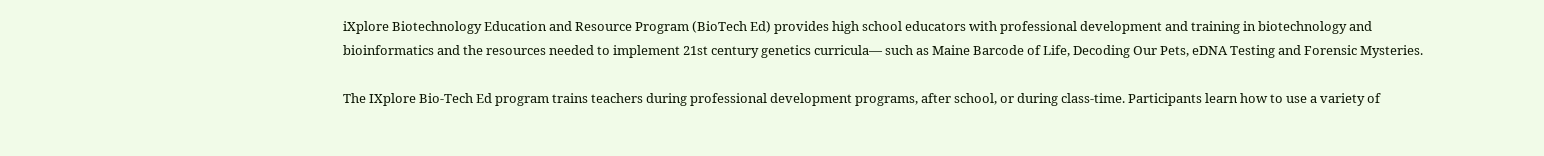iXplore Biotechnology Education and Resource Program (BioTech Ed) provides high school educators with professional development and training in biotechnology and bioinformatics and the resources needed to implement 21st century genetics curricula— such as Maine Barcode of Life, Decoding Our Pets, eDNA Testing and Forensic Mysteries.

The IXplore Bio-Tech Ed program trains teachers during professional development programs, after school, or during class-time. Participants learn how to use a variety of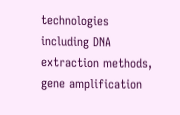technologies including DNA extraction methods, gene amplification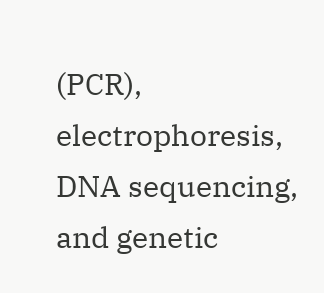(PCR), electrophoresis, DNA sequencing, and genetic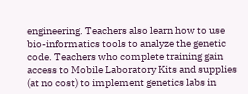engineering. Teachers also learn how to use bio-informatics tools to analyze the genetic code. Teachers who complete training gain access to Mobile Laboratory Kits and supplies (at no cost) to implement genetics labs in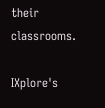their classrooms.

IXplore's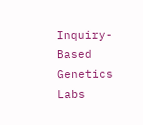Inquiry-Based Genetics Labs